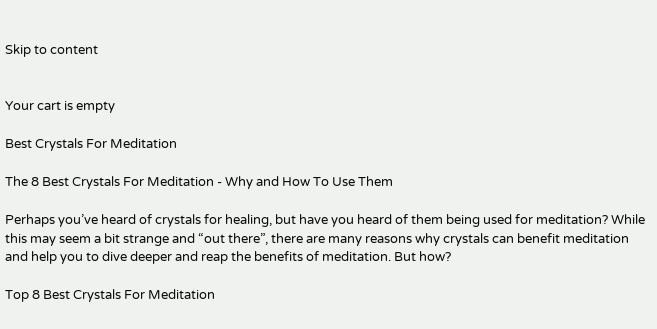Skip to content


Your cart is empty

Best Crystals For Meditation

The 8 Best Crystals For Meditation - Why and How To Use Them

Perhaps you’ve heard of crystals for healing, but have you heard of them being used for meditation? While this may seem a bit strange and “out there”, there are many reasons why crystals can benefit meditation and help you to dive deeper and reap the benefits of meditation. But how?

Top 8 Best Crystals For Meditation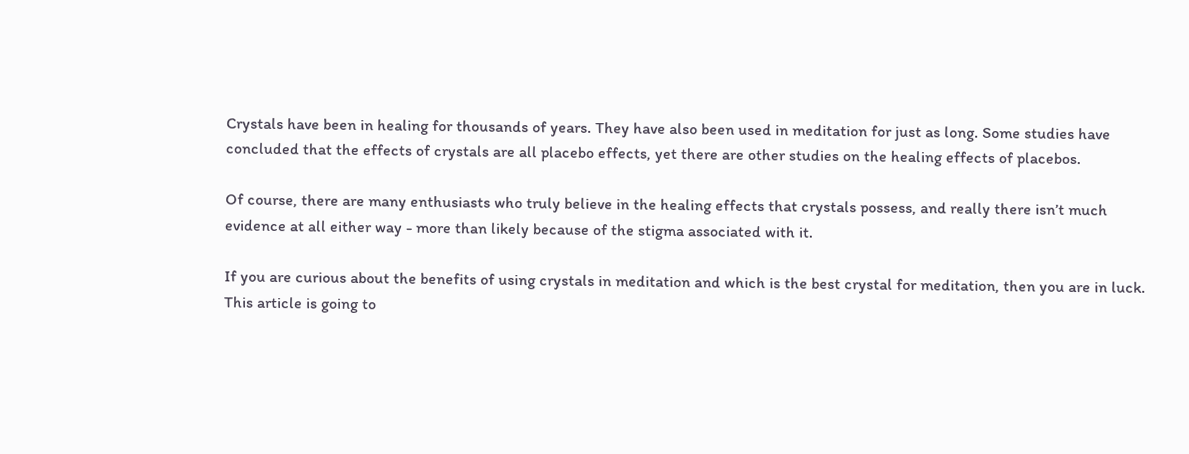Crystals have been in healing for thousands of years. They have also been used in meditation for just as long. Some studies have concluded that the effects of crystals are all placebo effects, yet there are other studies on the healing effects of placebos.

Of course, there are many enthusiasts who truly believe in the healing effects that crystals possess, and really there isn’t much evidence at all either way - more than likely because of the stigma associated with it.

If you are curious about the benefits of using crystals in meditation and which is the best crystal for meditation, then you are in luck. This article is going to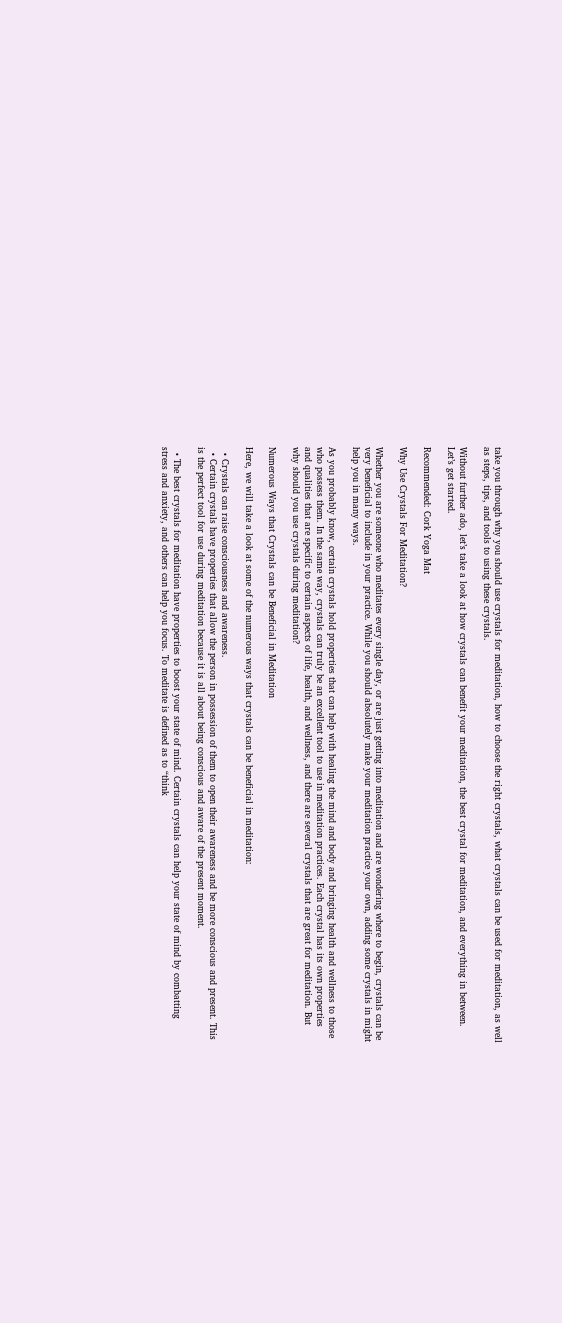take you through why you should use crystals for meditation, how to choose the right crystals, what crystals can be used for meditation, as well as steps, tips, and tools to using these crystals.

Without further ado, let’s take a look at how crystals can benefit your meditation, the best crystal for meditation, and everything in between. Let’s get started.

Recommended: Cork Yoga Mat

Why Use Crystals For Meditation?

Whether you are someone who meditates every single day, or are just getting into meditation and are wondering where to begin, crystals can be very beneficial to include in your practice. While you should absolutely make your meditation practice your own, adding some crystals in might help you in many ways.

As you probably know, certain crystals hold properties that can help with healing the mind and body and bringing health and wellness to those who possess them. In the same way, crystals can truly be an excellent tool to use in meditation practices. Each crystal has its own properties and qualities that are specific to certain aspects of life, health, and wellness, and there are several crystals that are great for meditation. But why should you use crystals during meditation?

Numerous Ways that Crystals can be Beneficial in Meditation

Here, we will take a look at some of the numerous ways that crystals can be beneficial in meditation:

  • Crystals can raise consciousness and awareness.
  • Certain crystals have properties that allow the person in possession of them to open their awareness and be more conscious and present. This is the perfect tool for use during meditation because it is all about being conscious and aware of the present moment.

  • The best crystals for meditation have properties to boost your state of mind. Certain crystals can help your state of mind by combatting stress and anxiety, and others can help you focus. To meditate is defined as to “think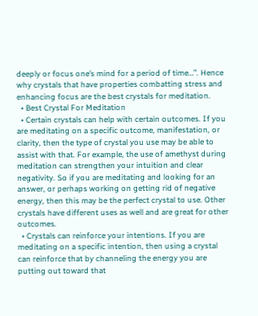deeply or focus one’s mind for a period of time…”. Hence why crystals that have properties combatting stress and enhancing focus are the best crystals for meditation.
  • Best Crystal For Meditation
  • Certain crystals can help with certain outcomes. If you are meditating on a specific outcome, manifestation, or clarity, then the type of crystal you use may be able to assist with that. For example, the use of amethyst during meditation can strengthen your intuition and clear negativity. So if you are meditating and looking for an answer, or perhaps working on getting rid of negative energy, then this may be the perfect crystal to use. Other crystals have different uses as well and are great for other outcomes.
  • Crystals can reinforce your intentions. If you are meditating on a specific intention, then using a crystal can reinforce that by channeling the energy you are putting out toward that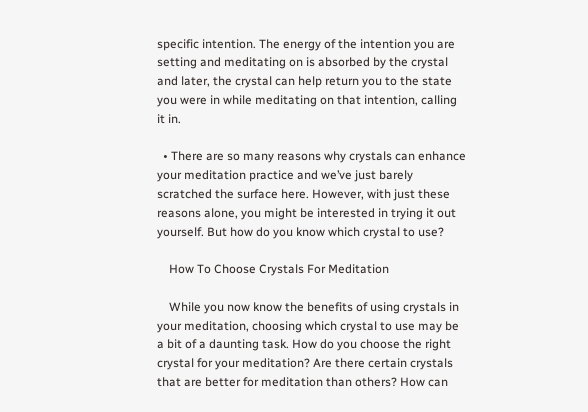specific intention. The energy of the intention you are setting and meditating on is absorbed by the crystal and later, the crystal can help return you to the state you were in while meditating on that intention, calling it in.

  • There are so many reasons why crystals can enhance your meditation practice and we’ve just barely scratched the surface here. However, with just these reasons alone, you might be interested in trying it out yourself. But how do you know which crystal to use?

    How To Choose Crystals For Meditation

    While you now know the benefits of using crystals in your meditation, choosing which crystal to use may be a bit of a daunting task. How do you choose the right crystal for your meditation? Are there certain crystals that are better for meditation than others? How can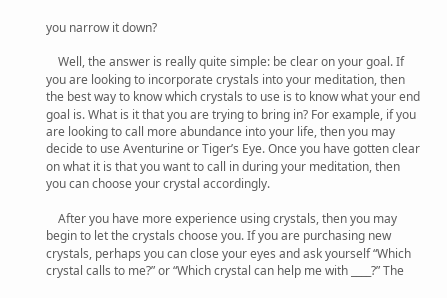you narrow it down?

    Well, the answer is really quite simple: be clear on your goal. If you are looking to incorporate crystals into your meditation, then the best way to know which crystals to use is to know what your end goal is. What is it that you are trying to bring in? For example, if you are looking to call more abundance into your life, then you may decide to use Aventurine or Tiger’s Eye. Once you have gotten clear on what it is that you want to call in during your meditation, then you can choose your crystal accordingly.

    After you have more experience using crystals, then you may begin to let the crystals choose you. If you are purchasing new crystals, perhaps you can close your eyes and ask yourself “Which crystal calls to me?” or “Which crystal can help me with ____?” The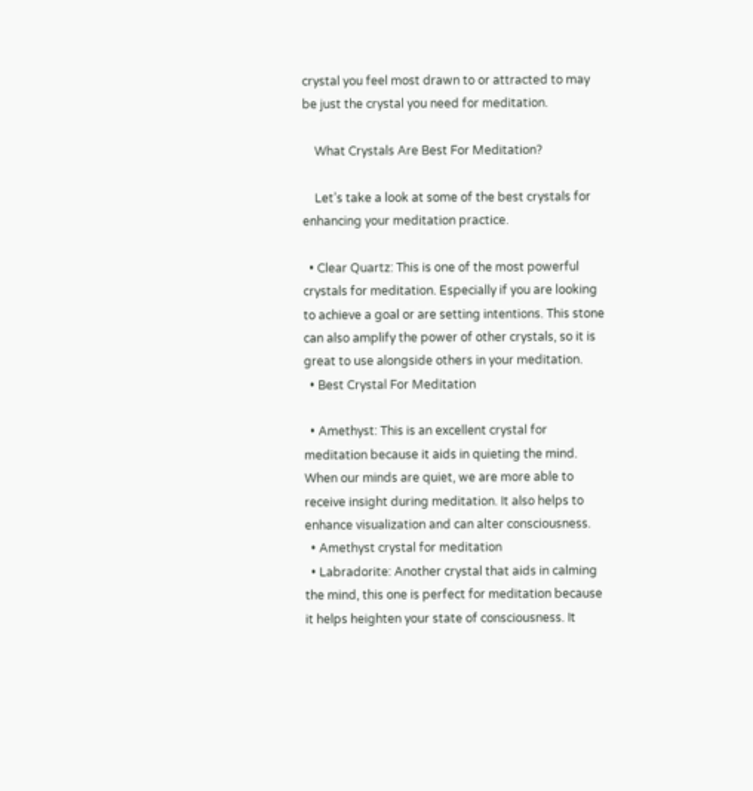crystal you feel most drawn to or attracted to may be just the crystal you need for meditation.

    What Crystals Are Best For Meditation?

    Let’s take a look at some of the best crystals for enhancing your meditation practice.

  • Clear Quartz: This is one of the most powerful crystals for meditation. Especially if you are looking to achieve a goal or are setting intentions. This stone can also amplify the power of other crystals, so it is great to use alongside others in your meditation.
  • Best Crystal For Meditation

  • Amethyst: This is an excellent crystal for meditation because it aids in quieting the mind. When our minds are quiet, we are more able to receive insight during meditation. It also helps to enhance visualization and can alter consciousness.
  • Amethyst crystal for meditation
  • Labradorite: Another crystal that aids in calming the mind, this one is perfect for meditation because it helps heighten your state of consciousness. It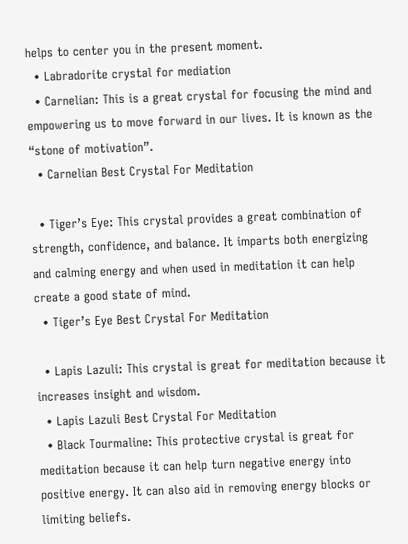helps to center you in the present moment.
  • Labradorite crystal for mediation
  • Carnelian: This is a great crystal for focusing the mind and empowering us to move forward in our lives. It is known as the “stone of motivation”.
  • Carnelian Best Crystal For Meditation

  • Tiger’s Eye: This crystal provides a great combination of strength, confidence, and balance. It imparts both energizing and calming energy and when used in meditation it can help create a good state of mind.
  • Tiger’s Eye Best Crystal For Meditation

  • Lapis Lazuli: This crystal is great for meditation because it increases insight and wisdom.
  • Lapis Lazuli Best Crystal For Meditation
  • Black Tourmaline: This protective crystal is great for meditation because it can help turn negative energy into positive energy. It can also aid in removing energy blocks or limiting beliefs.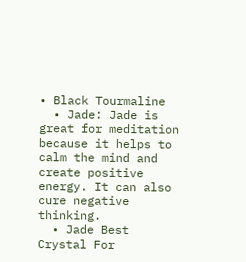• Black Tourmaline
  • Jade: Jade is great for meditation because it helps to calm the mind and create positive energy. It can also cure negative thinking.
  • Jade Best Crystal For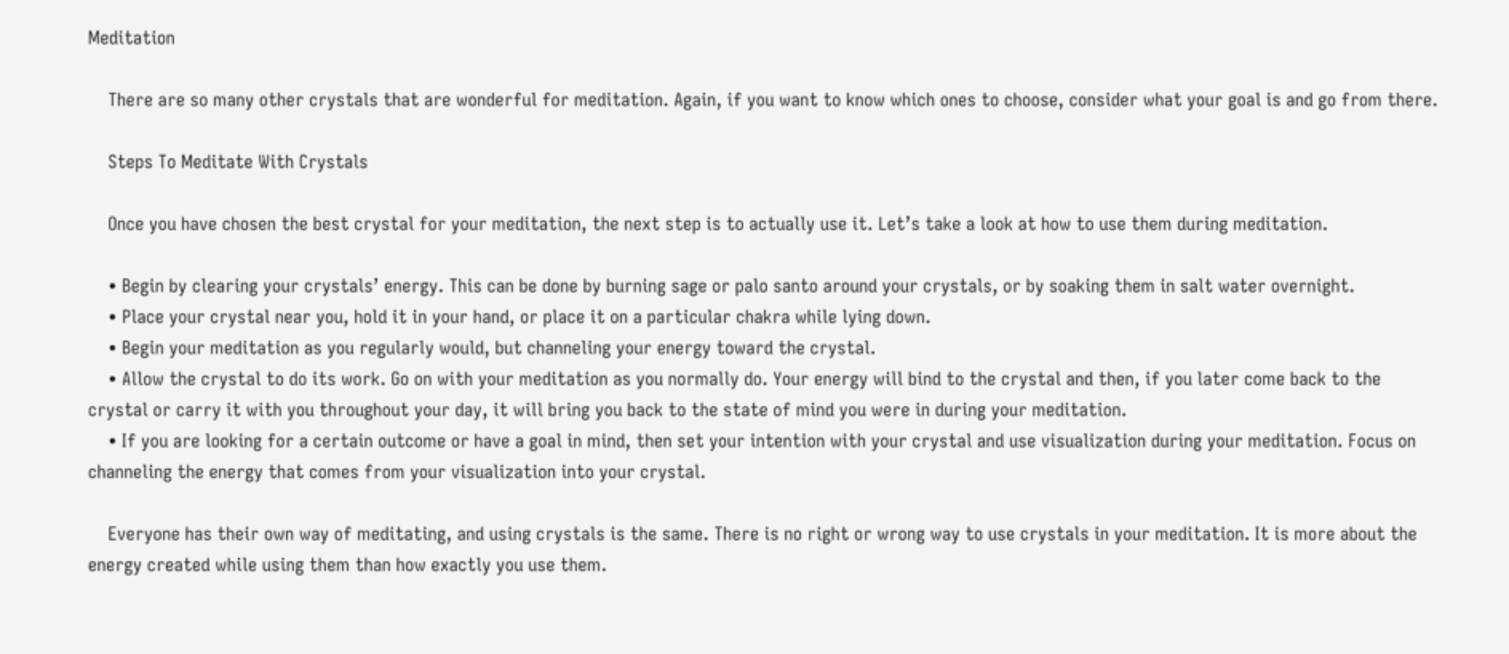Meditation

    There are so many other crystals that are wonderful for meditation. Again, if you want to know which ones to choose, consider what your goal is and go from there.

    Steps To Meditate With Crystals

    Once you have chosen the best crystal for your meditation, the next step is to actually use it. Let’s take a look at how to use them during meditation.

    • Begin by clearing your crystals’ energy. This can be done by burning sage or palo santo around your crystals, or by soaking them in salt water overnight.
    • Place your crystal near you, hold it in your hand, or place it on a particular chakra while lying down.
    • Begin your meditation as you regularly would, but channeling your energy toward the crystal.
    • Allow the crystal to do its work. Go on with your meditation as you normally do. Your energy will bind to the crystal and then, if you later come back to the crystal or carry it with you throughout your day, it will bring you back to the state of mind you were in during your meditation.
    • If you are looking for a certain outcome or have a goal in mind, then set your intention with your crystal and use visualization during your meditation. Focus on channeling the energy that comes from your visualization into your crystal.

    Everyone has their own way of meditating, and using crystals is the same. There is no right or wrong way to use crystals in your meditation. It is more about the energy created while using them than how exactly you use them.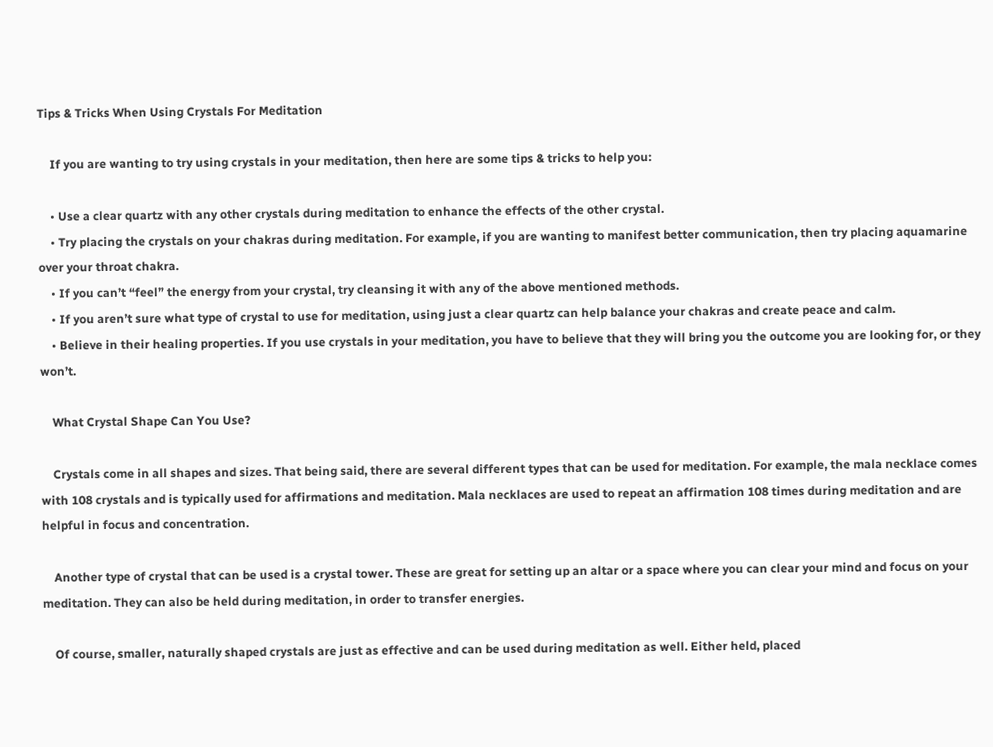Tips & Tricks When Using Crystals For Meditation

    If you are wanting to try using crystals in your meditation, then here are some tips & tricks to help you:

    • Use a clear quartz with any other crystals during meditation to enhance the effects of the other crystal.
    • Try placing the crystals on your chakras during meditation. For example, if you are wanting to manifest better communication, then try placing aquamarine over your throat chakra.
    • If you can’t “feel” the energy from your crystal, try cleansing it with any of the above mentioned methods.
    • If you aren’t sure what type of crystal to use for meditation, using just a clear quartz can help balance your chakras and create peace and calm.
    • Believe in their healing properties. If you use crystals in your meditation, you have to believe that they will bring you the outcome you are looking for, or they won’t.

    What Crystal Shape Can You Use?

    Crystals come in all shapes and sizes. That being said, there are several different types that can be used for meditation. For example, the mala necklace comes with 108 crystals and is typically used for affirmations and meditation. Mala necklaces are used to repeat an affirmation 108 times during meditation and are helpful in focus and concentration.

    Another type of crystal that can be used is a crystal tower. These are great for setting up an altar or a space where you can clear your mind and focus on your meditation. They can also be held during meditation, in order to transfer energies.

    Of course, smaller, naturally shaped crystals are just as effective and can be used during meditation as well. Either held, placed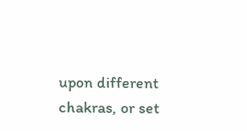upon different chakras, or set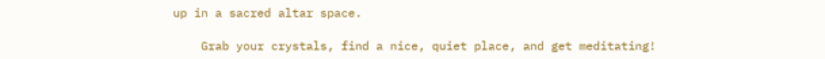up in a sacred altar space.

    Grab your crystals, find a nice, quiet place, and get meditating!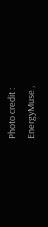Photo credit : EnergyMuse ,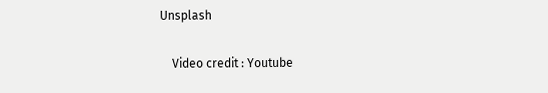Unsplash

    Video credit : Youtube